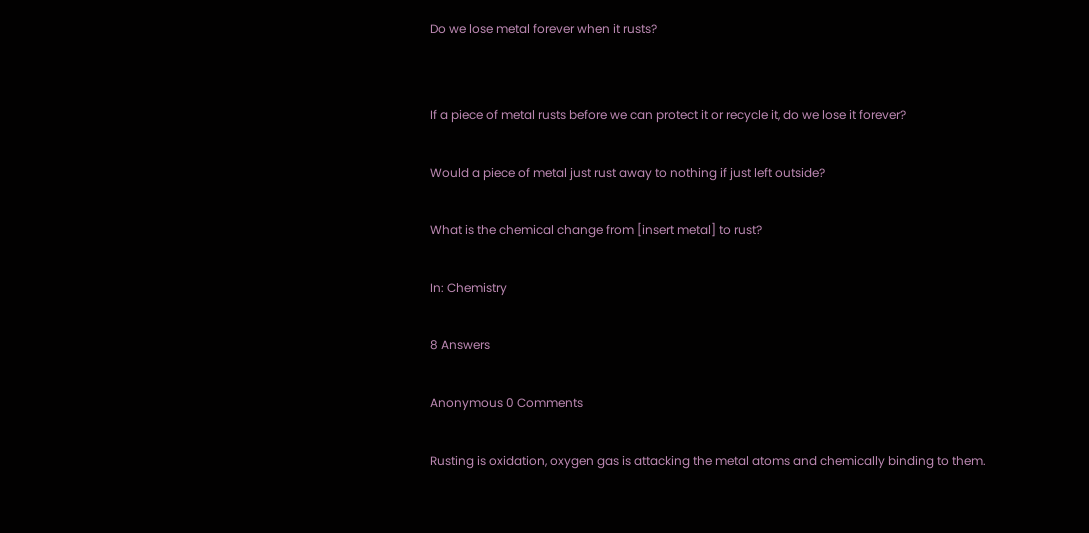Do we lose metal forever when it rusts?


If a piece of metal rusts before we can protect it or recycle it, do we lose it forever?

Would a piece of metal just rust away to nothing if just left outside?

What is the chemical change from [insert metal] to rust?

In: Chemistry

8 Answers

Anonymous 0 Comments

Rusting is oxidation, oxygen gas is attacking the metal atoms and chemically binding to them.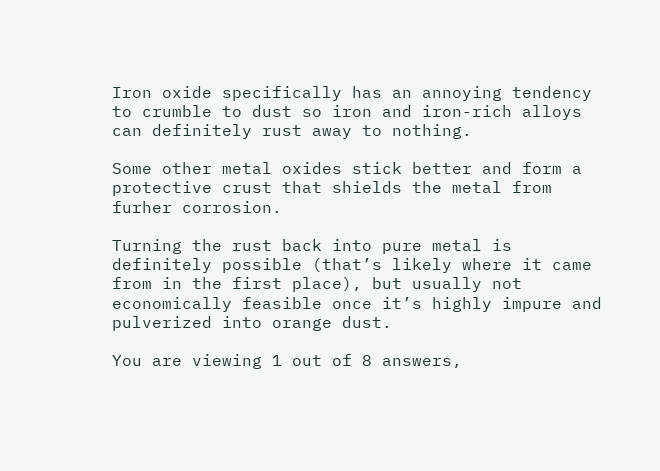Iron oxide specifically has an annoying tendency to crumble to dust so iron and iron-rich alloys can definitely rust away to nothing.

Some other metal oxides stick better and form a protective crust that shields the metal from furher corrosion.

Turning the rust back into pure metal is definitely possible (that’s likely where it came from in the first place), but usually not economically feasible once it’s highly impure and pulverized into orange dust.

You are viewing 1 out of 8 answers,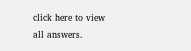click here to view all answers.